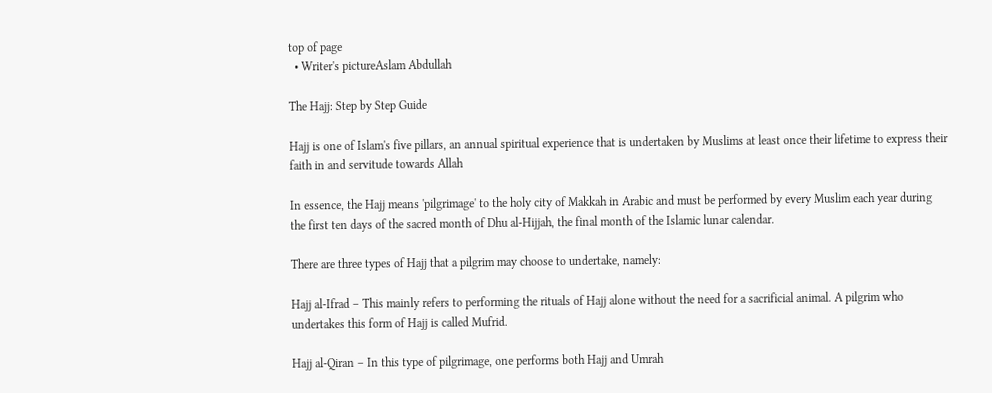top of page
  • Writer's pictureAslam Abdullah

The Hajj: Step by Step Guide

Hajj is one of Islam's five pillars, an annual spiritual experience that is undertaken by Muslims at least once their lifetime to express their faith in and servitude towards Allah

In essence, the Hajj means 'pilgrimage' to the holy city of Makkah in Arabic and must be performed by every Muslim each year during the first ten days of the sacred month of Dhu al-Hijjah, the final month of the Islamic lunar calendar.

There are three types of Hajj that a pilgrim may choose to undertake, namely:

Hajj al-Ifrad – This mainly refers to performing the rituals of Hajj alone without the need for a sacrificial animal. A pilgrim who undertakes this form of Hajj is called Mufrid.

Hajj al-Qiran – In this type of pilgrimage, one performs both Hajj and Umrah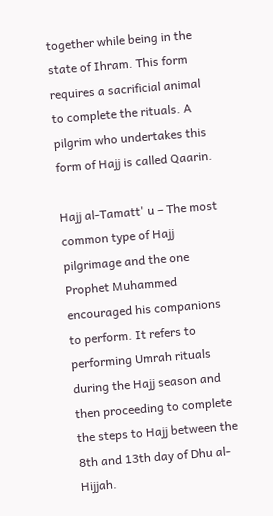together while being in the state of Ihram. This form requires a sacrificial animal to complete the rituals. A pilgrim who undertakes this form of Hajj is called Qaarin.

Hajj al-Tamatt' u – The most common type of Hajj pilgrimage and the one Prophet Muhammed encouraged his companions to perform. It refers to performing Umrah rituals during the Hajj season and then proceeding to complete the steps to Hajj between the 8th and 13th day of Dhu al-Hijjah.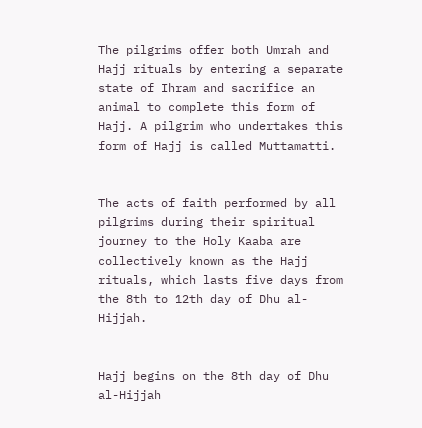The pilgrims offer both Umrah and Hajj rituals by entering a separate state of Ihram and sacrifice an animal to complete this form of Hajj. A pilgrim who undertakes this form of Hajj is called Muttamatti.


The acts of faith performed by all pilgrims during their spiritual journey to the Holy Kaaba are collectively known as the Hajj rituals, which lasts five days from the 8th to 12th day of Dhu al-Hijjah.


Hajj begins on the 8th day of Dhu al-Hijjah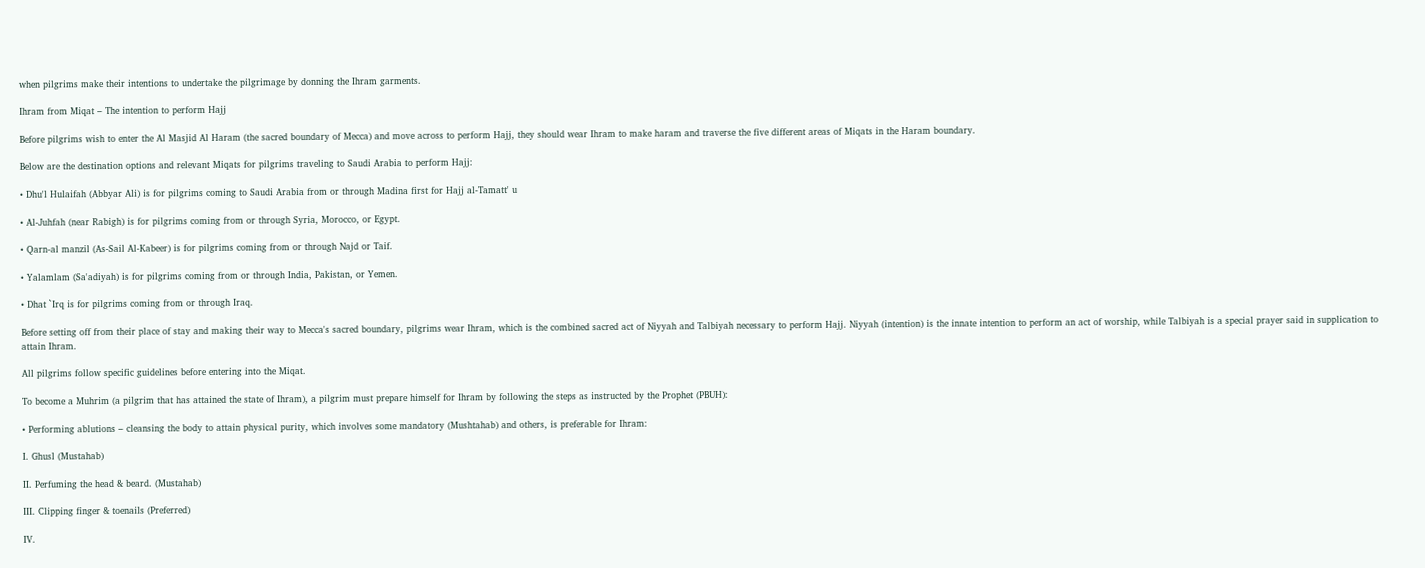when pilgrims make their intentions to undertake the pilgrimage by donning the Ihram garments.

Ihram from Miqat – The intention to perform Hajj

Before pilgrims wish to enter the Al Masjid Al Haram (the sacred boundary of Mecca) and move across to perform Hajj, they should wear Ihram to make haram and traverse the five different areas of Miqats in the Haram boundary.

Below are the destination options and relevant Miqats for pilgrims traveling to Saudi Arabia to perform Hajj:

• Dhu'l Hulaifah (Abbyar Ali) is for pilgrims coming to Saudi Arabia from or through Madina first for Hajj al-Tamatt' u

• Al-Juhfah (near Rabigh) is for pilgrims coming from or through Syria, Morocco, or Egypt.

• Qarn-al manzil (As-Sail Al-Kabeer) is for pilgrims coming from or through Najd or Taif.

• Yalamlam (Sa'adiyah) is for pilgrims coming from or through India, Pakistan, or Yemen.

• Dhat `Irq is for pilgrims coming from or through Iraq.

Before setting off from their place of stay and making their way to Mecca's sacred boundary, pilgrims wear Ihram, which is the combined sacred act of Niyyah and Talbiyah necessary to perform Hajj. Niyyah (intention) is the innate intention to perform an act of worship, while Talbiyah is a special prayer said in supplication to attain Ihram.

All pilgrims follow specific guidelines before entering into the Miqat.

To become a Muhrim (a pilgrim that has attained the state of Ihram), a pilgrim must prepare himself for Ihram by following the steps as instructed by the Prophet (PBUH):

• Performing ablutions – cleansing the body to attain physical purity, which involves some mandatory (Mushtahab) and others, is preferable for Ihram:

I. Ghusl (Mustahab)

II. Perfuming the head & beard. (Mustahab)

III. Clipping finger & toenails (Preferred)

IV.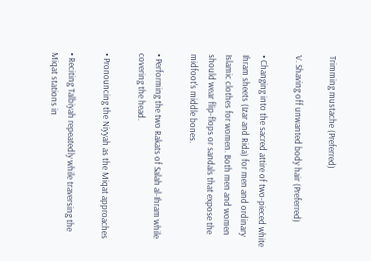Trimming mustache (Preferred)

V. Shaving off unwanted body hair (Preferred)

• Changing into the sacred attire of two-pieced white Ihram sheets (Izar and Rida) for men and ordinary Islamic clothes for women. Both men and women should wear flip-flops or sandals that expose the midfoot's middle bones.

• Performing the two Rakats of Salah al-Ihram while covering the head.

• Pronouncing the Niyyah as the Miqat approaches

• Reciting Talbiyah repeatedly while traversing the Miqat stations in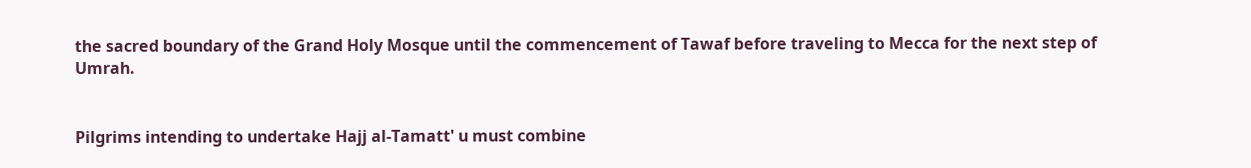the sacred boundary of the Grand Holy Mosque until the commencement of Tawaf before traveling to Mecca for the next step of Umrah.


Pilgrims intending to undertake Hajj al-Tamatt' u must combine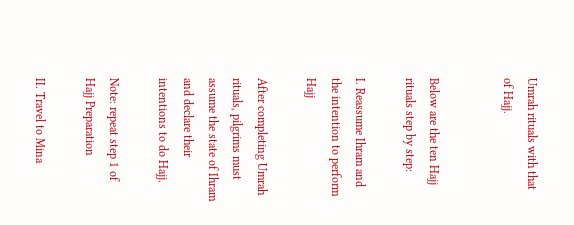Umrah rituals with that of Hajj.


Below are the ten Hajj rituals step by step:

I. Reassume Ihram and the intention to perform Hajj

After completing Umrah rituals, pilgrims must assume the state of Ihram and declare their intentions to do Hajj.

Note: repeat step 1 of Hajj Preparation

II. Travel to Mina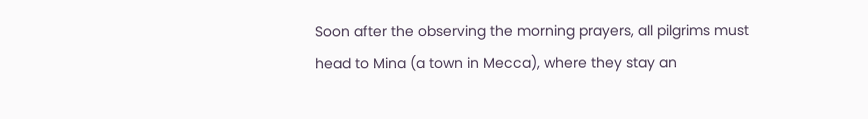Soon after the observing the morning prayers, all pilgrims must head to Mina (a town in Mecca), where they stay an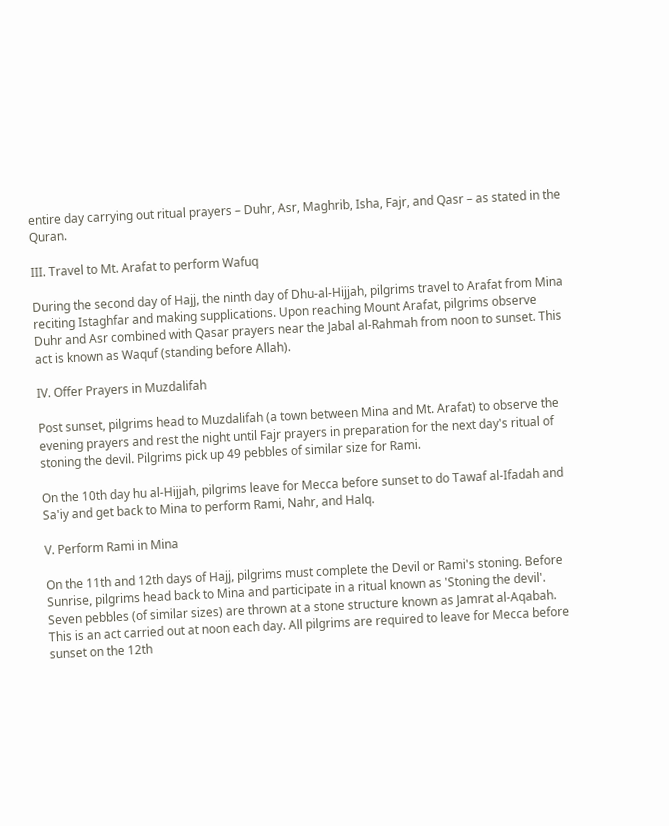entire day carrying out ritual prayers – Duhr, Asr, Maghrib, Isha, Fajr, and Qasr – as stated in the Quran.

III. Travel to Mt. Arafat to perform Wafuq

During the second day of Hajj, the ninth day of Dhu-al-Hijjah, pilgrims travel to Arafat from Mina reciting Istaghfar and making supplications. Upon reaching Mount Arafat, pilgrims observe Duhr and Asr combined with Qasar prayers near the Jabal al-Rahmah from noon to sunset. This act is known as Waquf (standing before Allah).

IV. Offer Prayers in Muzdalifah

Post sunset, pilgrims head to Muzdalifah (a town between Mina and Mt. Arafat) to observe the evening prayers and rest the night until Fajr prayers in preparation for the next day's ritual of stoning the devil. Pilgrims pick up 49 pebbles of similar size for Rami.

On the 10th day hu al-Hijjah, pilgrims leave for Mecca before sunset to do Tawaf al-Ifadah and Sa'iy and get back to Mina to perform Rami, Nahr, and Halq.

V. Perform Rami in Mina

On the 11th and 12th days of Hajj, pilgrims must complete the Devil or Rami's stoning. Before Sunrise, pilgrims head back to Mina and participate in a ritual known as 'Stoning the devil'. Seven pebbles (of similar sizes) are thrown at a stone structure known as Jamrat al-Aqabah. This is an act carried out at noon each day. All pilgrims are required to leave for Mecca before sunset on the 12th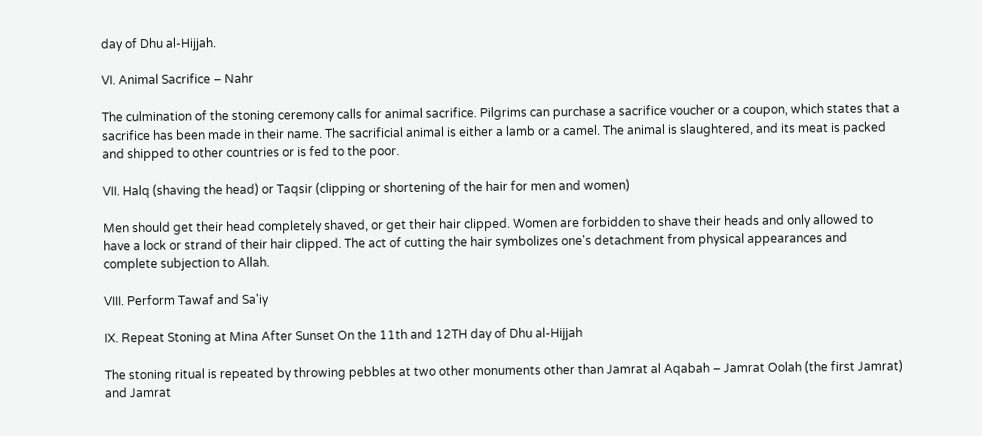day of Dhu al-Hijjah.

VI. Animal Sacrifice – Nahr

The culmination of the stoning ceremony calls for animal sacrifice. Pilgrims can purchase a sacrifice voucher or a coupon, which states that a sacrifice has been made in their name. The sacrificial animal is either a lamb or a camel. The animal is slaughtered, and its meat is packed and shipped to other countries or is fed to the poor.

VII. Halq (shaving the head) or Taqsir (clipping or shortening of the hair for men and women)

Men should get their head completely shaved, or get their hair clipped. Women are forbidden to shave their heads and only allowed to have a lock or strand of their hair clipped. The act of cutting the hair symbolizes one's detachment from physical appearances and complete subjection to Allah.

VIII. Perform Tawaf and Sa'iy

IX. Repeat Stoning at Mina After Sunset On the 11th and 12TH day of Dhu al-Hijjah

The stoning ritual is repeated by throwing pebbles at two other monuments other than Jamrat al Aqabah – Jamrat Oolah (the first Jamrat) and Jamrat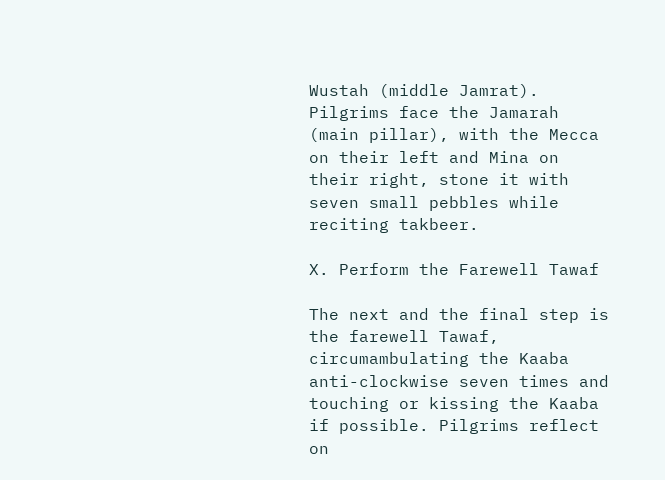Wustah (middle Jamrat). Pilgrims face the Jamarah (main pillar), with the Mecca on their left and Mina on their right, stone it with seven small pebbles while reciting takbeer.

X. Perform the Farewell Tawaf

The next and the final step is the farewell Tawaf, circumambulating the Kaaba anti-clockwise seven times and touching or kissing the Kaaba if possible. Pilgrims reflect on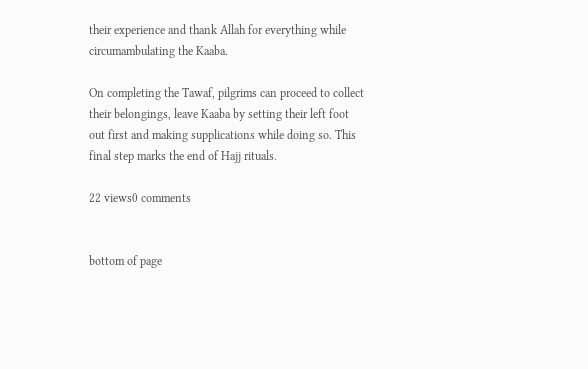their experience and thank Allah for everything while circumambulating the Kaaba.

On completing the Tawaf, pilgrims can proceed to collect their belongings, leave Kaaba by setting their left foot out first and making supplications while doing so. This final step marks the end of Hajj rituals.

22 views0 comments


bottom of page